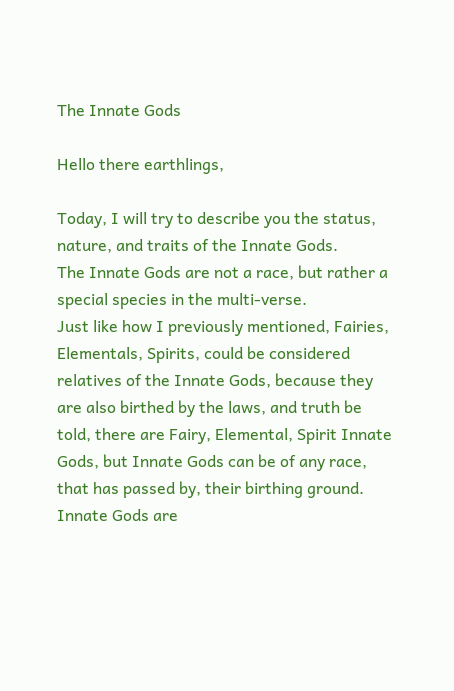The Innate Gods

Hello there earthlings,

Today, I will try to describe you the status, nature, and traits of the Innate Gods.
The Innate Gods are not a race, but rather a special species in the multi-verse.
Just like how I previously mentioned, Fairies, Elementals, Spirits, could be considered relatives of the Innate Gods, because they are also birthed by the laws, and truth be told, there are Fairy, Elemental, Spirit Innate Gods, but Innate Gods can be of any race, that has passed by, their birthing ground.
Innate Gods are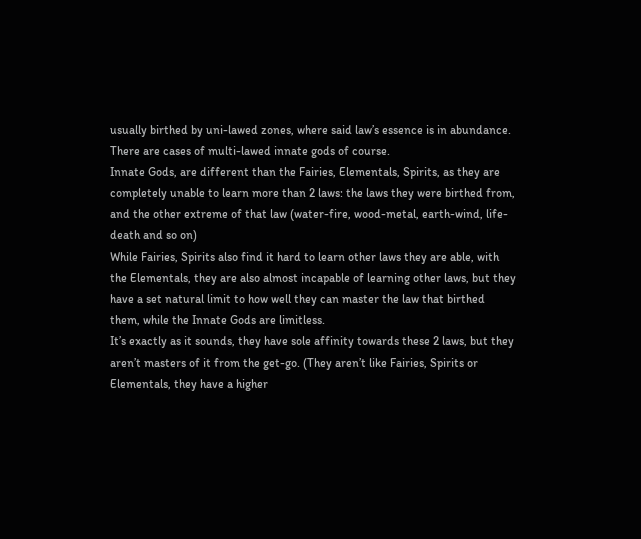usually birthed by uni-lawed zones, where said law’s essence is in abundance. There are cases of multi-lawed innate gods of course.
Innate Gods, are different than the Fairies, Elementals, Spirits, as they are completely unable to learn more than 2 laws: the laws they were birthed from, and the other extreme of that law (water-fire, wood-metal, earth-wind, life-death and so on)
While Fairies, Spirits also find it hard to learn other laws they are able, with the Elementals, they are also almost incapable of learning other laws, but they have a set natural limit to how well they can master the law that birthed them, while the Innate Gods are limitless.
It’s exactly as it sounds, they have sole affinity towards these 2 laws, but they aren’t masters of it from the get-go. (They aren’t like Fairies, Spirits or Elementals, they have a higher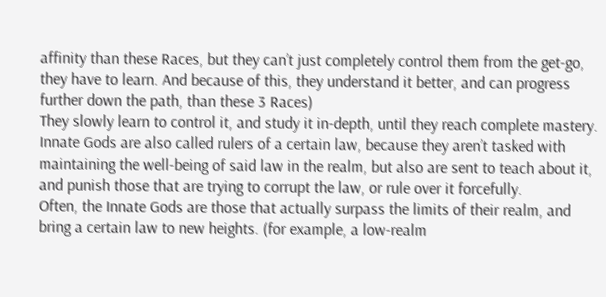affinity than these Races, but they can’t just completely control them from the get-go, they have to learn. And because of this, they understand it better, and can progress further down the path, than these 3 Races)
They slowly learn to control it, and study it in-depth, until they reach complete mastery.
Innate Gods are also called rulers of a certain law, because they aren’t tasked with maintaining the well-being of said law in the realm, but also are sent to teach about it, and punish those that are trying to corrupt the law, or rule over it forcefully.
Often, the Innate Gods are those that actually surpass the limits of their realm, and bring a certain law to new heights. (for example, a low-realm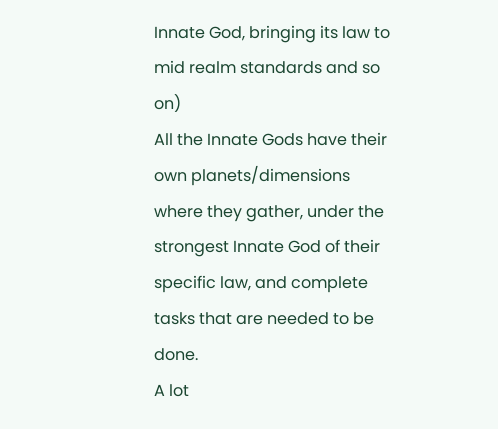Innate God, bringing its law to mid realm standards and so on)
All the Innate Gods have their own planets/dimensions where they gather, under the strongest Innate God of their specific law, and complete tasks that are needed to be done.
A lot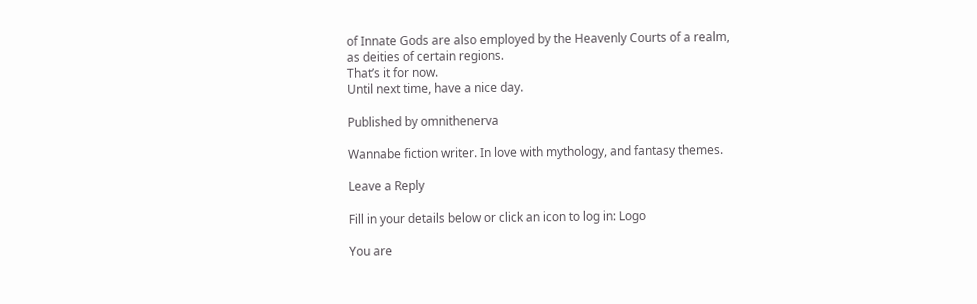of Innate Gods are also employed by the Heavenly Courts of a realm, as deities of certain regions.
That’s it for now.
Until next time, have a nice day.

Published by omnithenerva

Wannabe fiction writer. In love with mythology, and fantasy themes.

Leave a Reply

Fill in your details below or click an icon to log in: Logo

You are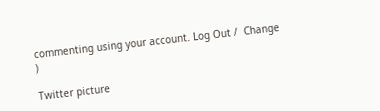commenting using your account. Log Out /  Change )

Twitter picture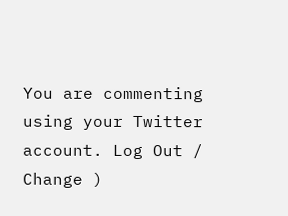You are commenting using your Twitter account. Log Out /  Change )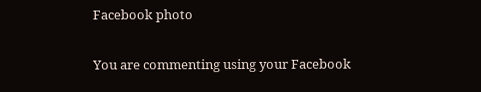Facebook photo

You are commenting using your Facebook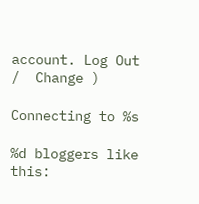account. Log Out /  Change )

Connecting to %s

%d bloggers like this: